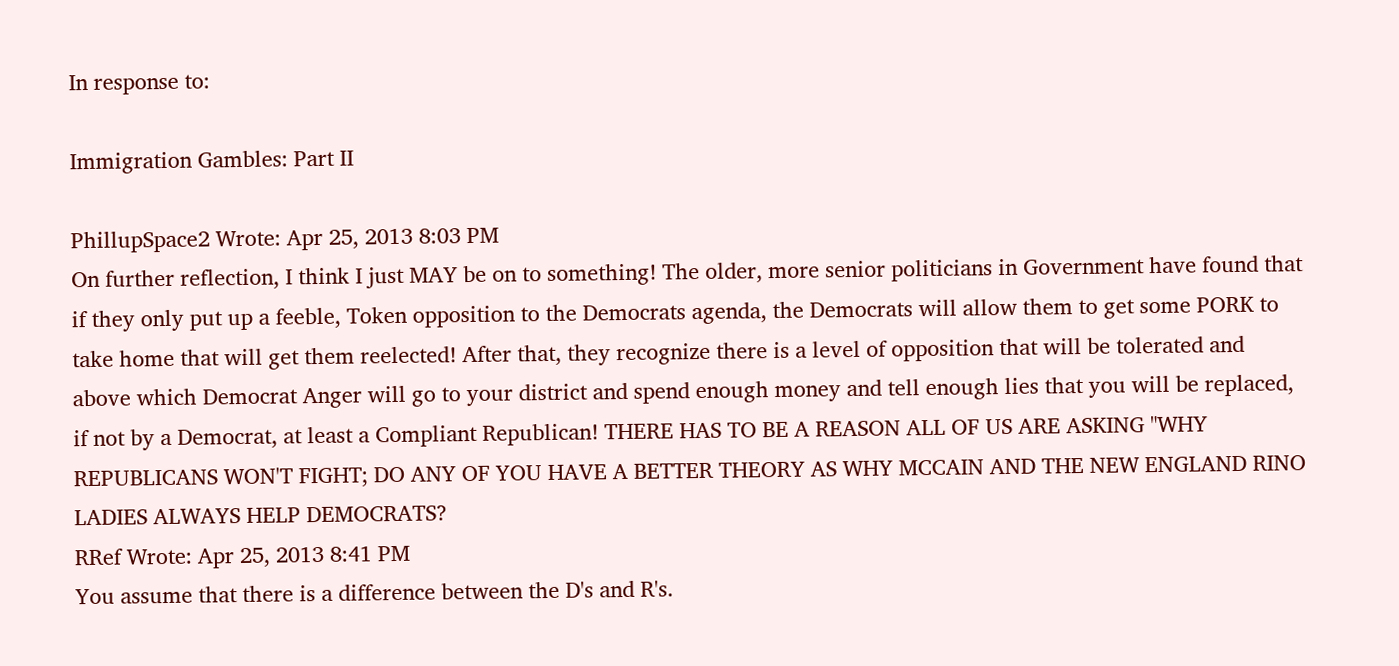In response to:

Immigration Gambles: Part II

PhillupSpace2 Wrote: Apr 25, 2013 8:03 PM
On further reflection, I think I just MAY be on to something! The older, more senior politicians in Government have found that if they only put up a feeble, Token opposition to the Democrats agenda, the Democrats will allow them to get some PORK to take home that will get them reelected! After that, they recognize there is a level of opposition that will be tolerated and above which Democrat Anger will go to your district and spend enough money and tell enough lies that you will be replaced, if not by a Democrat, at least a Compliant Republican! THERE HAS TO BE A REASON ALL OF US ARE ASKING "WHY REPUBLICANS WON'T FIGHT; DO ANY OF YOU HAVE A BETTER THEORY AS WHY MCCAIN AND THE NEW ENGLAND RINO LADIES ALWAYS HELP DEMOCRATS?
RRef Wrote: Apr 25, 2013 8:41 PM
You assume that there is a difference between the D's and R's.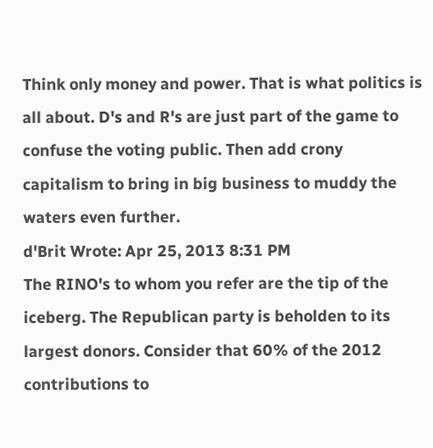Think only money and power. That is what politics is all about. D's and R's are just part of the game to confuse the voting public. Then add crony capitalism to bring in big business to muddy the waters even further.
d'Brit Wrote: Apr 25, 2013 8:31 PM
The RINO's to whom you refer are the tip of the iceberg. The Republican party is beholden to its largest donors. Consider that 60% of the 2012 contributions to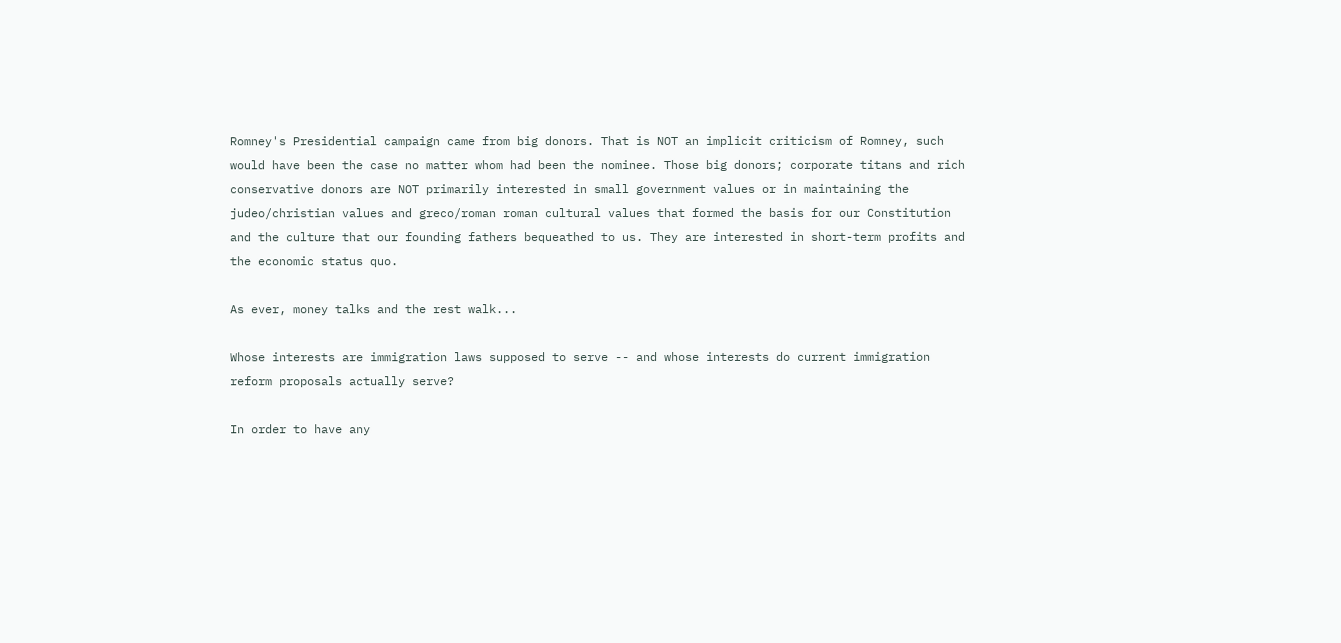Romney's Presidential campaign came from big donors. That is NOT an implicit criticism of Romney, such would have been the case no matter whom had been the nominee. Those big donors; corporate titans and rich conservative donors are NOT primarily interested in small government values or in maintaining the judeo/christian values and greco/roman roman cultural values that formed the basis for our Constitution and the culture that our founding fathers bequeathed to us. They are interested in short-term profits and the economic status quo.

As ever, money talks and the rest walk...

Whose interests are immigration laws supposed to serve -- and whose interests do current immigration reform proposals actually serve?

In order to have any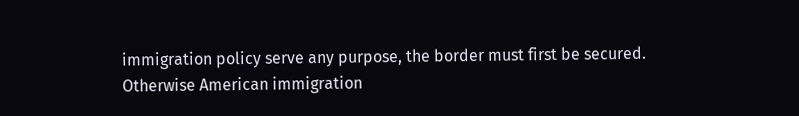immigration policy serve any purpose, the border must first be secured. Otherwise American immigration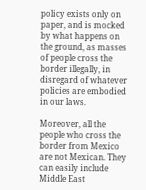policy exists only on paper, and is mocked by what happens on the ground, as masses of people cross the border illegally, in disregard of whatever policies are embodied in our laws.

Moreover, all the people who cross the border from Mexico are not Mexican. They can easily include Middle East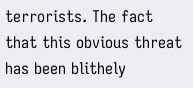terrorists. The fact that this obvious threat has been blithely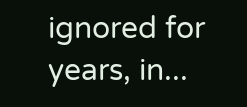ignored for years, in...